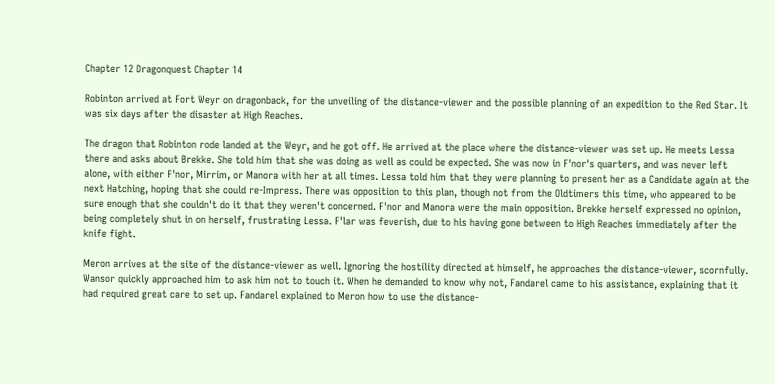Chapter 12 Dragonquest Chapter 14

Robinton arrived at Fort Weyr on dragonback, for the unveiling of the distance-viewer and the possible planning of an expedition to the Red Star. It was six days after the disaster at High Reaches.

The dragon that Robinton rode landed at the Weyr, and he got off. He arrived at the place where the distance-viewer was set up. He meets Lessa there and asks about Brekke. She told him that she was doing as well as could be expected. She was now in F'nor's quarters, and was never left alone, with either F'nor, Mirrim, or Manora with her at all times. Lessa told him that they were planning to present her as a Candidate again at the next Hatching, hoping that she could re-Impress. There was opposition to this plan, though not from the Oldtimers this time, who appeared to be sure enough that she couldn't do it that they weren't concerned. F'nor and Manora were the main opposition. Brekke herself expressed no opinion, being completely shut in on herself, frustrating Lessa. F'lar was feverish, due to his having gone between to High Reaches immediately after the knife fight.

Meron arrives at the site of the distance-viewer as well. Ignoring the hostility directed at himself, he approaches the distance-viewer, scornfully. Wansor quickly approached him to ask him not to touch it. When he demanded to know why not, Fandarel came to his assistance, explaining that it had required great care to set up. Fandarel explained to Meron how to use the distance-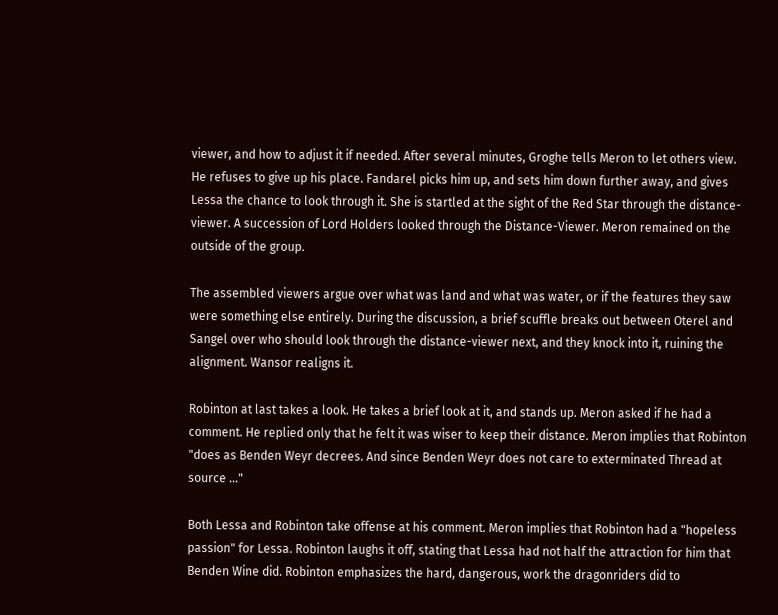viewer, and how to adjust it if needed. After several minutes, Groghe tells Meron to let others view. He refuses to give up his place. Fandarel picks him up, and sets him down further away, and gives Lessa the chance to look through it. She is startled at the sight of the Red Star through the distance-viewer. A succession of Lord Holders looked through the Distance-Viewer. Meron remained on the outside of the group.

The assembled viewers argue over what was land and what was water, or if the features they saw were something else entirely. During the discussion, a brief scuffle breaks out between Oterel and Sangel over who should look through the distance-viewer next, and they knock into it, ruining the alignment. Wansor realigns it.

Robinton at last takes a look. He takes a brief look at it, and stands up. Meron asked if he had a comment. He replied only that he felt it was wiser to keep their distance. Meron implies that Robinton "does as Benden Weyr decrees. And since Benden Weyr does not care to exterminated Thread at source ..."

Both Lessa and Robinton take offense at his comment. Meron implies that Robinton had a "hopeless passion" for Lessa. Robinton laughs it off, stating that Lessa had not half the attraction for him that Benden Wine did. Robinton emphasizes the hard, dangerous, work the dragonriders did to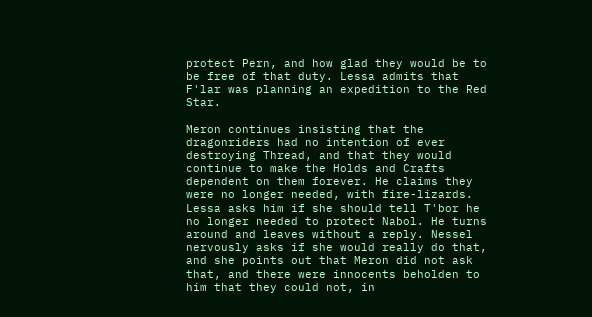protect Pern, and how glad they would be to be free of that duty. Lessa admits that F'lar was planning an expedition to the Red Star.

Meron continues insisting that the dragonriders had no intention of ever destroying Thread, and that they would continue to make the Holds and Crafts dependent on them forever. He claims they were no longer needed, with fire-lizards. Lessa asks him if she should tell T'bor he no longer needed to protect Nabol. He turns around and leaves without a reply. Nessel nervously asks if she would really do that, and she points out that Meron did not ask that, and there were innocents beholden to him that they could not, in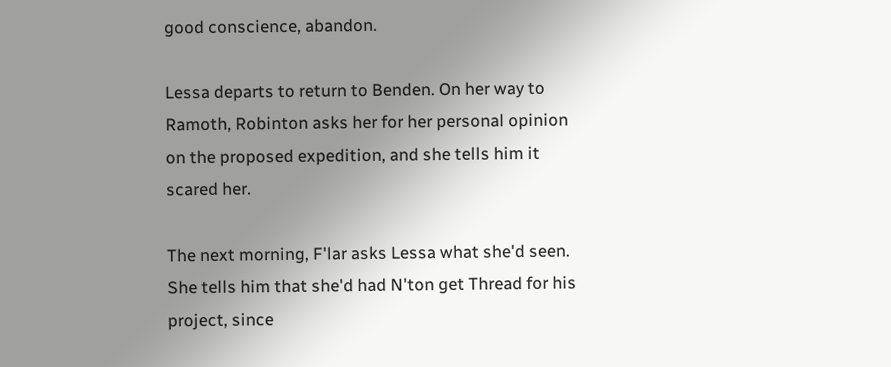good conscience, abandon.

Lessa departs to return to Benden. On her way to Ramoth, Robinton asks her for her personal opinion on the proposed expedition, and she tells him it scared her.

The next morning, F'lar asks Lessa what she'd seen. She tells him that she'd had N'ton get Thread for his project, since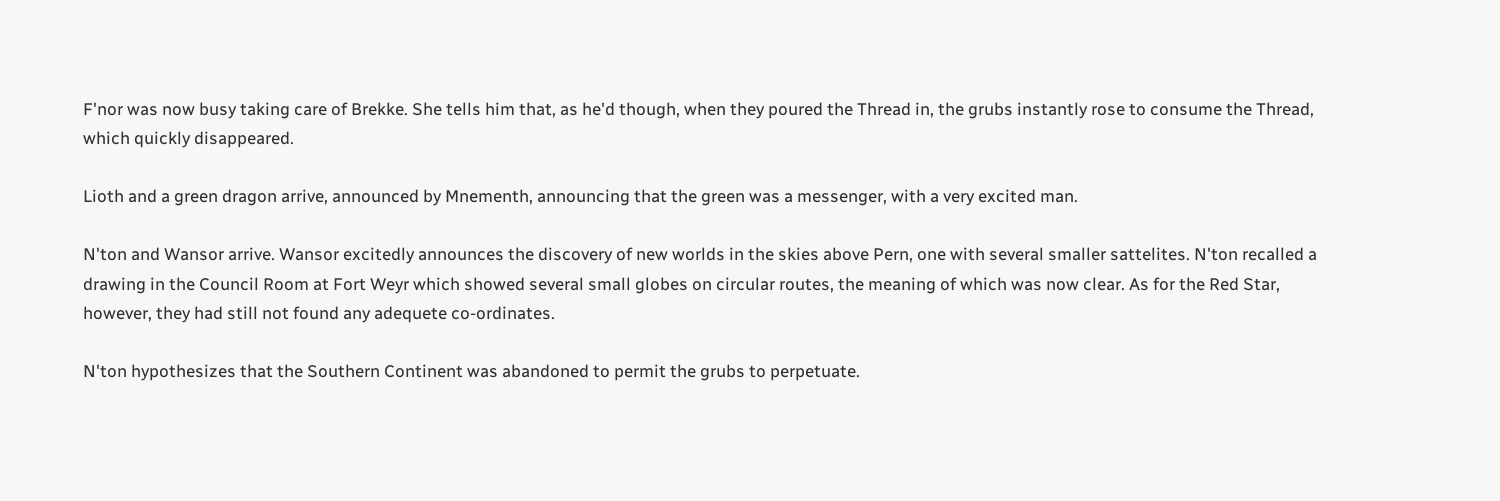F'nor was now busy taking care of Brekke. She tells him that, as he'd though, when they poured the Thread in, the grubs instantly rose to consume the Thread, which quickly disappeared.

Lioth and a green dragon arrive, announced by Mnementh, announcing that the green was a messenger, with a very excited man.

N'ton and Wansor arrive. Wansor excitedly announces the discovery of new worlds in the skies above Pern, one with several smaller sattelites. N'ton recalled a drawing in the Council Room at Fort Weyr which showed several small globes on circular routes, the meaning of which was now clear. As for the Red Star, however, they had still not found any adequete co-ordinates.

N'ton hypothesizes that the Southern Continent was abandoned to permit the grubs to perpetuate.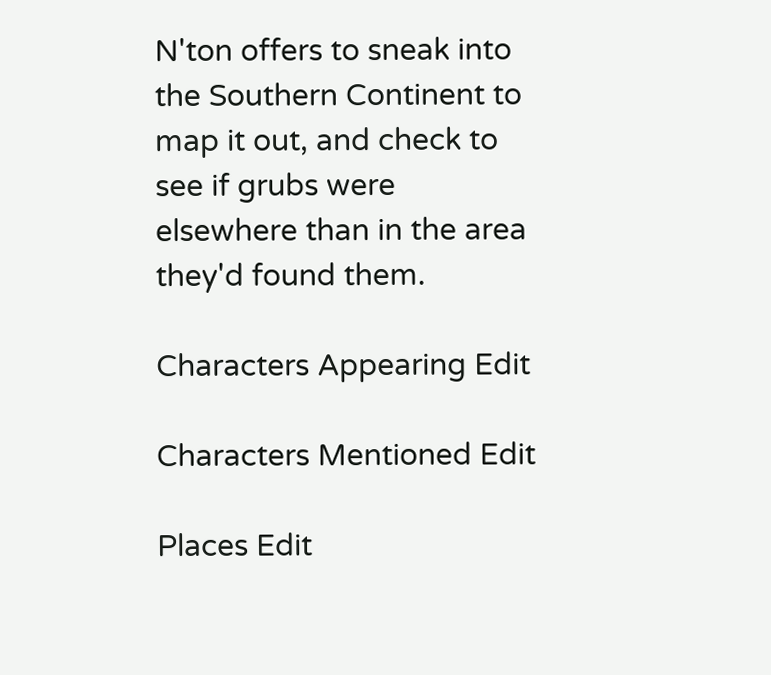N'ton offers to sneak into the Southern Continent to map it out, and check to see if grubs were elsewhere than in the area they'd found them.

Characters Appearing Edit

Characters Mentioned Edit

Places Edit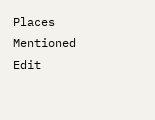Places Mentioned Edit